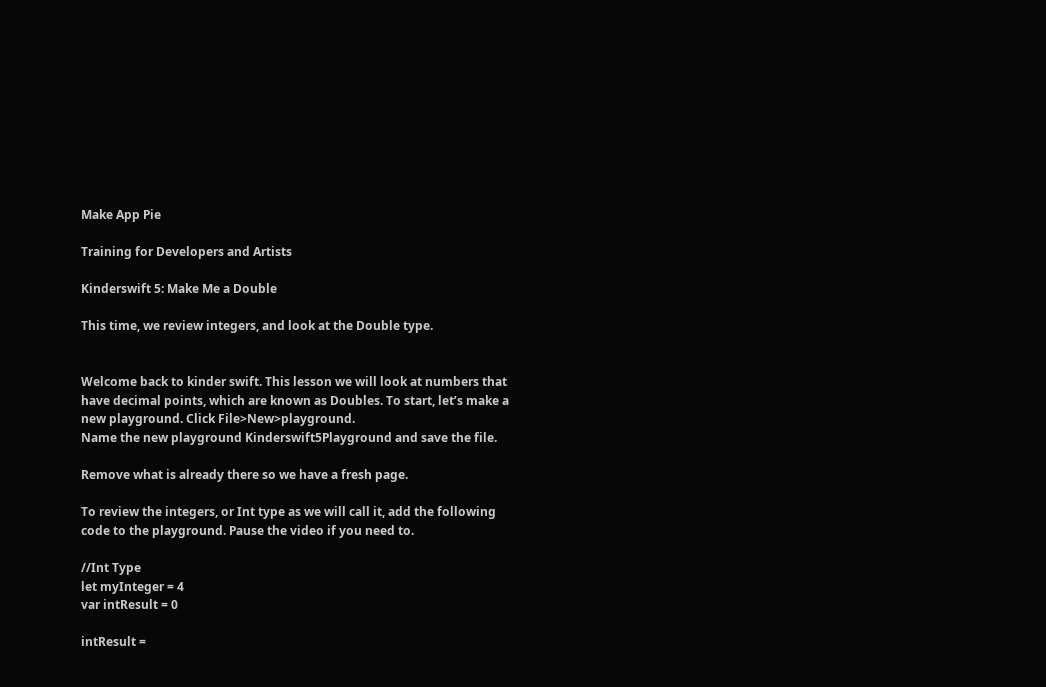Make App Pie

Training for Developers and Artists

Kinderswift 5: Make Me a Double

This time, we review integers, and look at the Double type.


Welcome back to kinder swift. This lesson we will look at numbers that have decimal points, which are known as Doubles. To start, let’s make a new playground. Click File>New>playground.
Name the new playground Kinderswift5Playground and save the file.

Remove what is already there so we have a fresh page.

To review the integers, or Int type as we will call it, add the following code to the playground. Pause the video if you need to.

//Int Type
let myInteger = 4
var intResult = 0

intResult =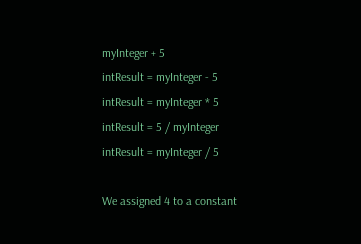myInteger + 5
intResult = myInteger - 5
intResult = myInteger * 5
intResult = 5 / myInteger
intResult = myInteger / 5

We assigned 4 to a constant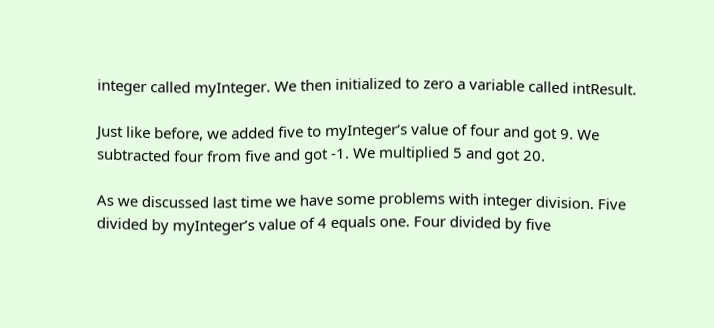integer called myInteger. We then initialized to zero a variable called intResult.

Just like before, we added five to myInteger‘s value of four and got 9. We subtracted four from five and got -1. We multiplied 5 and got 20.

As we discussed last time we have some problems with integer division. Five divided by myInteger’s value of 4 equals one. Four divided by five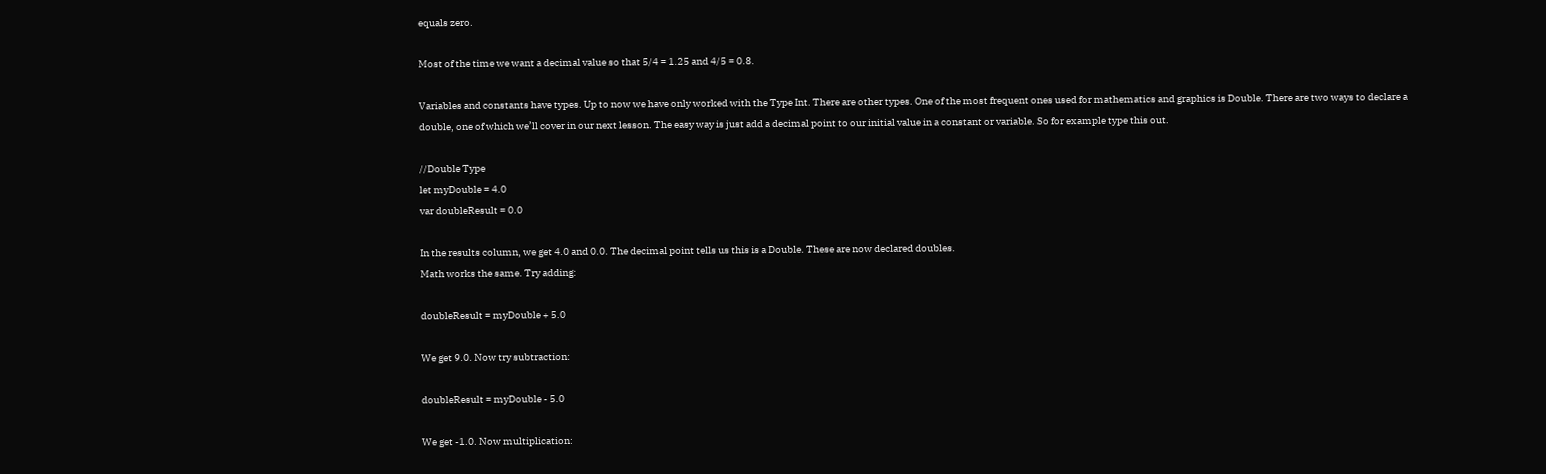equals zero.

Most of the time we want a decimal value so that 5/4 = 1.25 and 4/5 = 0.8.

Variables and constants have types. Up to now we have only worked with the Type Int. There are other types. One of the most frequent ones used for mathematics and graphics is Double. There are two ways to declare a double, one of which we’ll cover in our next lesson. The easy way is just add a decimal point to our initial value in a constant or variable. So for example type this out.

//Double Type
let myDouble = 4.0
var doubleResult = 0.0

In the results column, we get 4.0 and 0.0. The decimal point tells us this is a Double. These are now declared doubles.
Math works the same. Try adding:

doubleResult = myDouble + 5.0

We get 9.0. Now try subtraction:

doubleResult = myDouble - 5.0

We get -1.0. Now multiplication: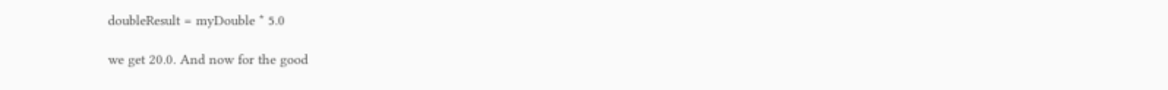doubleResult = myDouble * 5.0

we get 20.0. And now for the good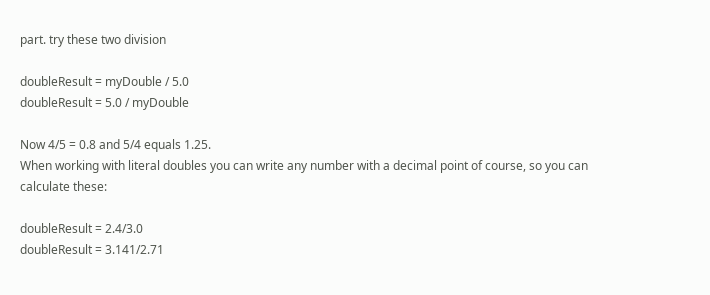part. try these two division

doubleResult = myDouble / 5.0
doubleResult = 5.0 / myDouble

Now 4/5 = 0.8 and 5/4 equals 1.25.
When working with literal doubles you can write any number with a decimal point of course, so you can calculate these:

doubleResult = 2.4/3.0
doubleResult = 3.141/2.71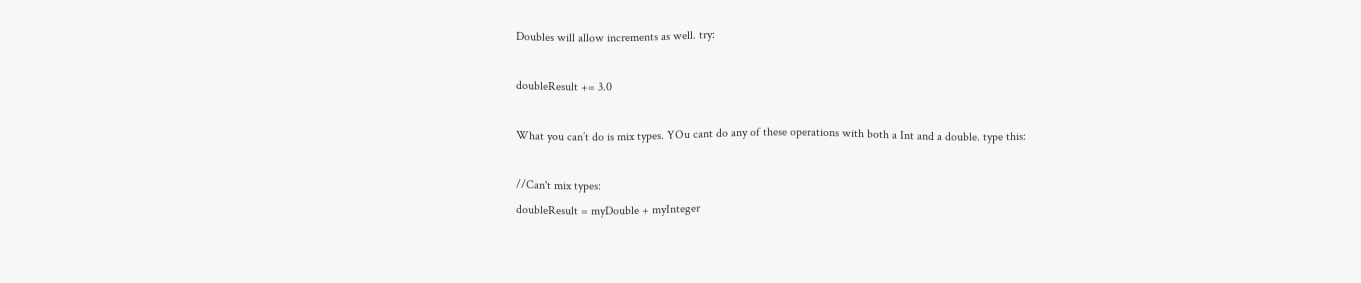Doubles will allow increments as well. try:

doubleResult += 3.0

What you can’t do is mix types. YOu cant do any of these operations with both a Int and a double. type this:

//Can't mix types:
doubleResult = myDouble + myInteger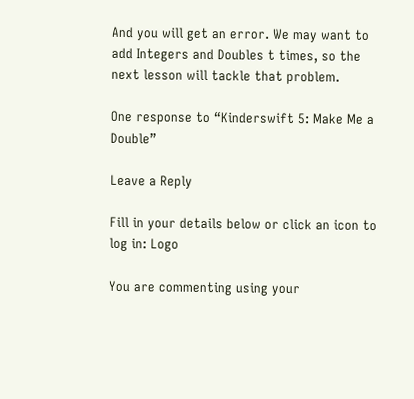And you will get an error. We may want to add Integers and Doubles t times, so the next lesson will tackle that problem.

One response to “Kinderswift 5: Make Me a Double”

Leave a Reply

Fill in your details below or click an icon to log in: Logo

You are commenting using your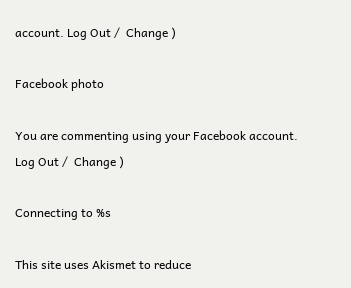account. Log Out /  Change )

Facebook photo

You are commenting using your Facebook account. Log Out /  Change )

Connecting to %s

This site uses Akismet to reduce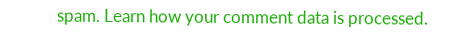spam. Learn how your comment data is processed.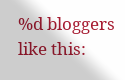%d bloggers like this: